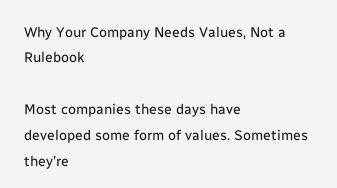Why Your Company Needs Values, Not a Rulebook

Most companies these days have developed some form of values. Sometimes they’re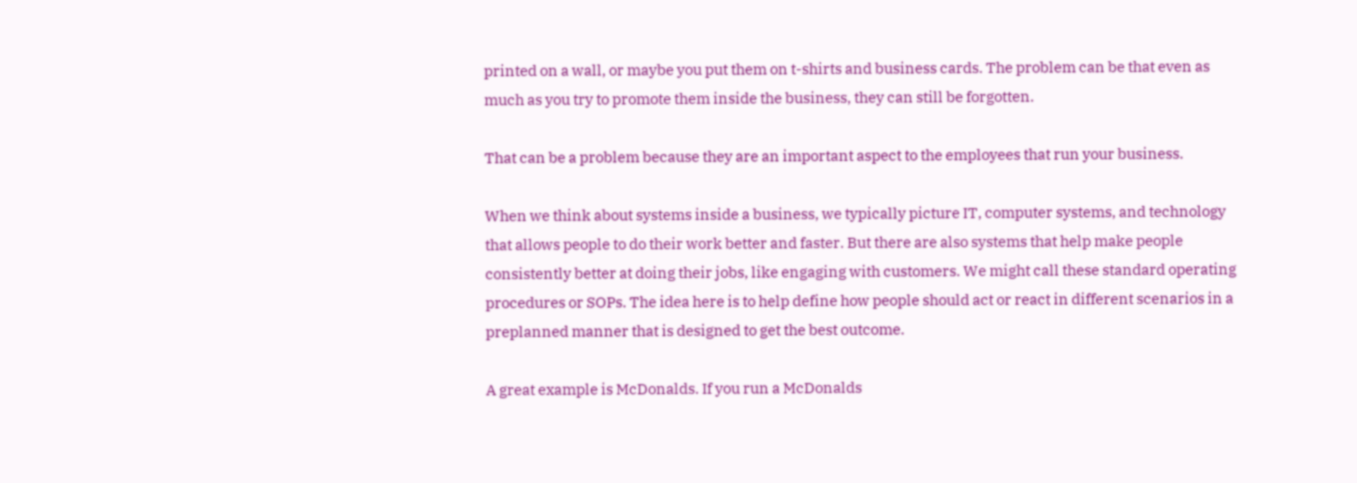printed on a wall, or maybe you put them on t-shirts and business cards. The problem can be that even as much as you try to promote them inside the business, they can still be forgotten.

That can be a problem because they are an important aspect to the employees that run your business.

When we think about systems inside a business, we typically picture IT, computer systems, and technology that allows people to do their work better and faster. But there are also systems that help make people consistently better at doing their jobs, like engaging with customers. We might call these standard operating procedures or SOPs. The idea here is to help define how people should act or react in different scenarios in a preplanned manner that is designed to get the best outcome.

A great example is McDonalds. If you run a McDonalds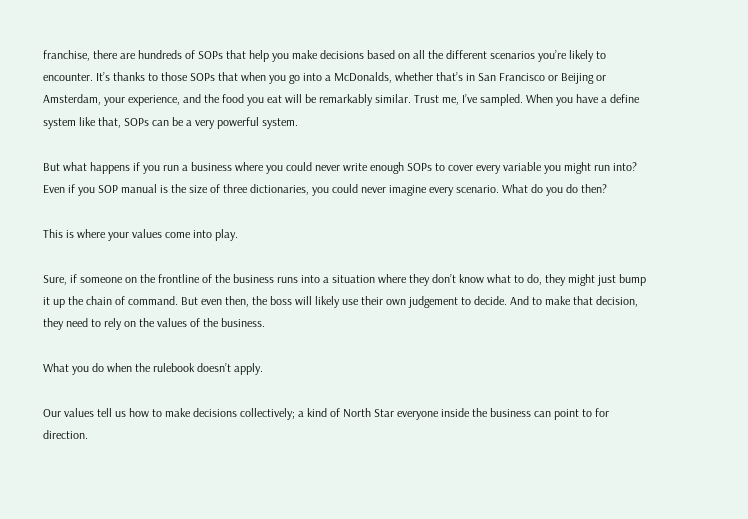franchise, there are hundreds of SOPs that help you make decisions based on all the different scenarios you’re likely to encounter. It’s thanks to those SOPs that when you go into a McDonalds, whether that’s in San Francisco or Beijing or Amsterdam, your experience, and the food you eat will be remarkably similar. Trust me, I’ve sampled. When you have a define system like that, SOPs can be a very powerful system.

But what happens if you run a business where you could never write enough SOPs to cover every variable you might run into? Even if you SOP manual is the size of three dictionaries, you could never imagine every scenario. What do you do then?

This is where your values come into play.

Sure, if someone on the frontline of the business runs into a situation where they don’t know what to do, they might just bump it up the chain of command. But even then, the boss will likely use their own judgement to decide. And to make that decision, they need to rely on the values of the business.

What you do when the rulebook doesn’t apply.

Our values tell us how to make decisions collectively; a kind of North Star everyone inside the business can point to for direction.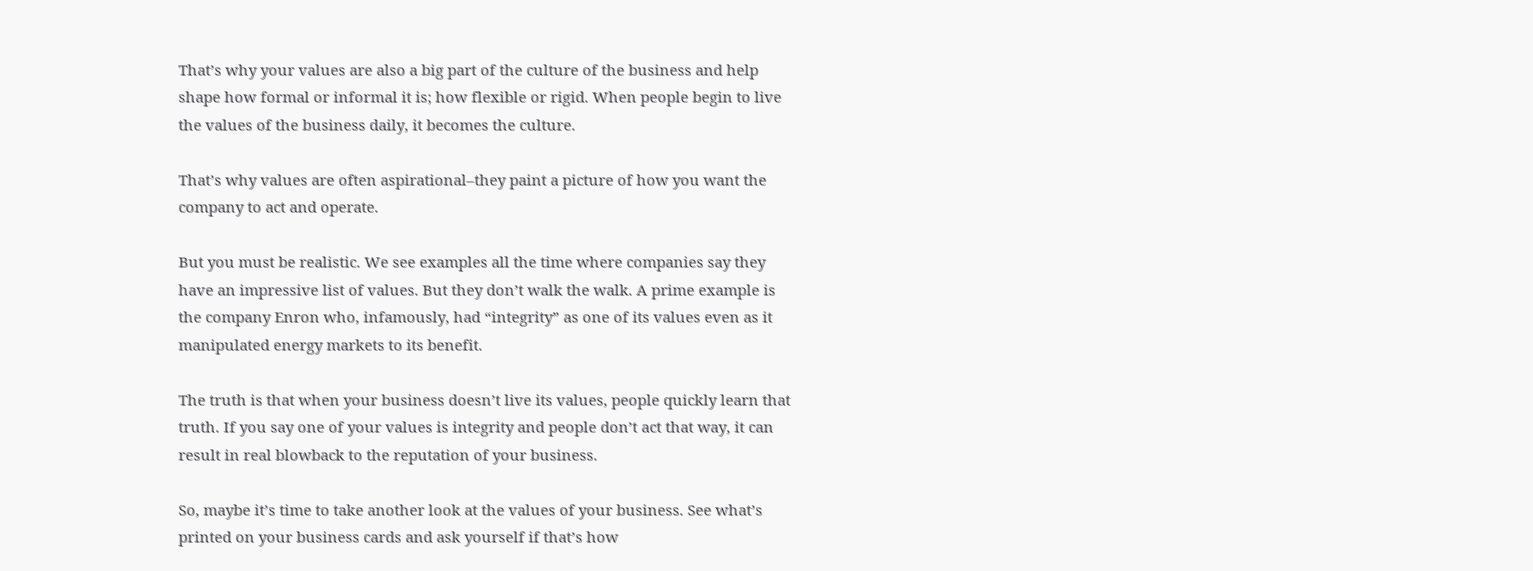That’s why your values are also a big part of the culture of the business and help shape how formal or informal it is; how flexible or rigid. When people begin to live the values of the business daily, it becomes the culture.

That’s why values are often aspirational–they paint a picture of how you want the company to act and operate.

But you must be realistic. We see examples all the time where companies say they have an impressive list of values. But they don’t walk the walk. A prime example is the company Enron who, infamously, had “integrity” as one of its values even as it manipulated energy markets to its benefit.

The truth is that when your business doesn’t live its values, people quickly learn that truth. If you say one of your values is integrity and people don’t act that way, it can result in real blowback to the reputation of your business.

So, maybe it’s time to take another look at the values of your business. See what’s printed on your business cards and ask yourself if that’s how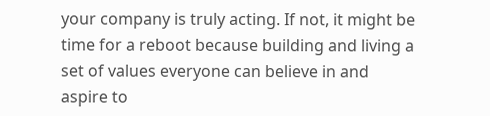your company is truly acting. If not, it might be time for a reboot because building and living a set of values everyone can believe in and aspire to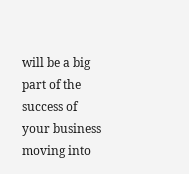will be a big part of the success of your business moving into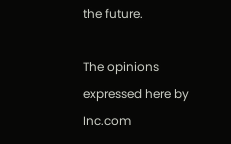the future.

The opinions expressed here by Inc.com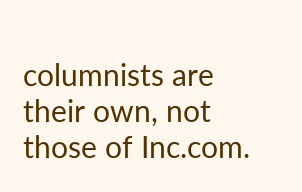columnists are their own, not those of Inc.com.